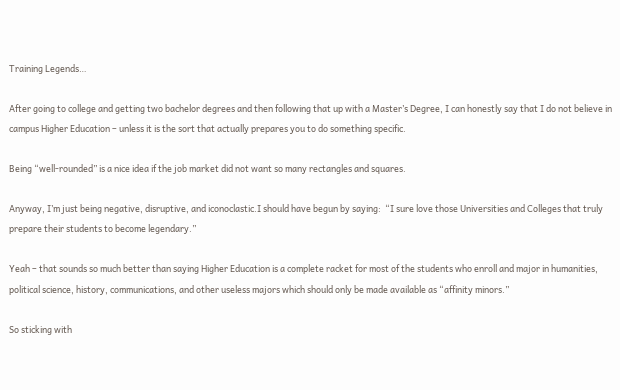Training Legends…

After going to college and getting two bachelor degrees and then following that up with a Master’s Degree, I can honestly say that I do not believe in campus Higher Education – unless it is the sort that actually prepares you to do something specific.

Being “well-rounded” is a nice idea if the job market did not want so many rectangles and squares.

Anyway, I’m just being negative, disruptive, and iconoclastic.I should have begun by saying:  “I sure love those Universities and Colleges that truly prepare their students to become legendary.”

Yeah – that sounds so much better than saying Higher Education is a complete racket for most of the students who enroll and major in humanities, political science, history, communications, and other useless majors which should only be made available as “affinity minors.”

So sticking with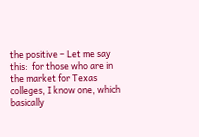the positive – Let me say this:  for those who are in the market for Texas colleges, I know one, which basically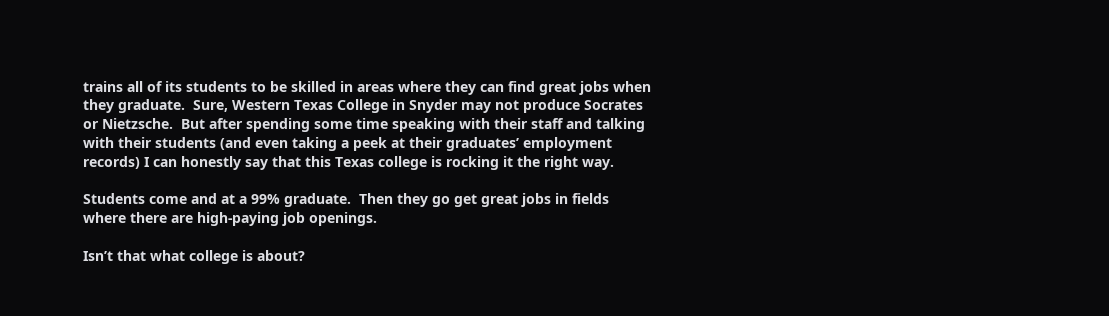trains all of its students to be skilled in areas where they can find great jobs when they graduate.  Sure, Western Texas College in Snyder may not produce Socrates or Nietzsche.  But after spending some time speaking with their staff and talking with their students (and even taking a peek at their graduates’ employment records) I can honestly say that this Texas college is rocking it the right way.

Students come and at a 99% graduate.  Then they go get great jobs in fields where there are high-paying job openings.

Isn’t that what college is about?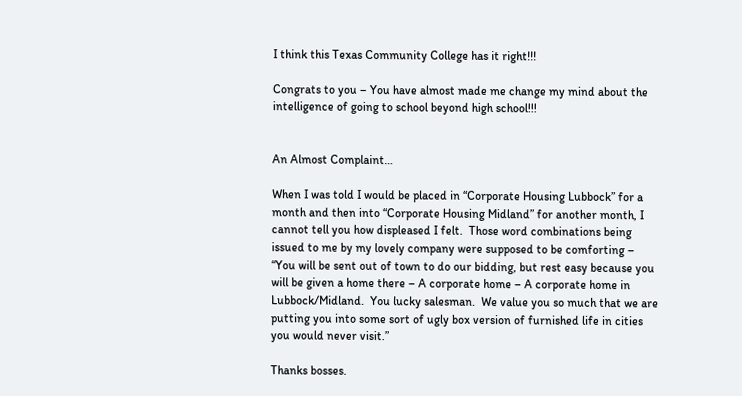I think this Texas Community College has it right!!!

Congrats to you – You have almost made me change my mind about the intelligence of going to school beyond high school!!!


An Almost Complaint…

When I was told I would be placed in “Corporate Housing Lubbock” for a month and then into “Corporate Housing Midland” for another month, I cannot tell you how displeased I felt.  Those word combinations being issued to me by my lovely company were supposed to be comforting – “You will be sent out of town to do our bidding, but rest easy because you will be given a home there – A corporate home – A corporate home in Lubbock/Midland.  You lucky salesman.  We value you so much that we are putting you into some sort of ugly box version of furnished life in cities you would never visit.”

Thanks bosses.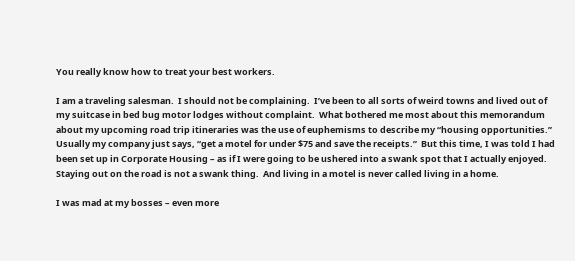You really know how to treat your best workers.

I am a traveling salesman.  I should not be complaining.  I’ve been to all sorts of weird towns and lived out of my suitcase in bed bug motor lodges without complaint.  What bothered me most about this memorandum about my upcoming road trip itineraries was the use of euphemisms to describe my “housing opportunities.”  Usually my company just says, “get a motel for under $75 and save the receipts.”  But this time, I was told I had been set up in Corporate Housing – as if I were going to be ushered into a swank spot that I actually enjoyed.  Staying out on the road is not a swank thing.  And living in a motel is never called living in a home.

I was mad at my bosses – even more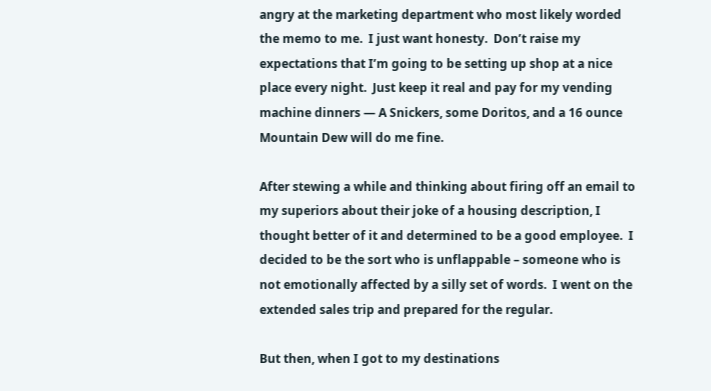angry at the marketing department who most likely worded the memo to me.  I just want honesty.  Don’t raise my expectations that I’m going to be setting up shop at a nice place every night.  Just keep it real and pay for my vending machine dinners — A Snickers, some Doritos, and a 16 ounce Mountain Dew will do me fine.

After stewing a while and thinking about firing off an email to my superiors about their joke of a housing description, I thought better of it and determined to be a good employee.  I decided to be the sort who is unflappable – someone who is not emotionally affected by a silly set of words.  I went on the extended sales trip and prepared for the regular.

But then, when I got to my destinations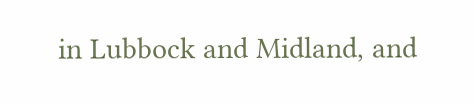in Lubbock and Midland, and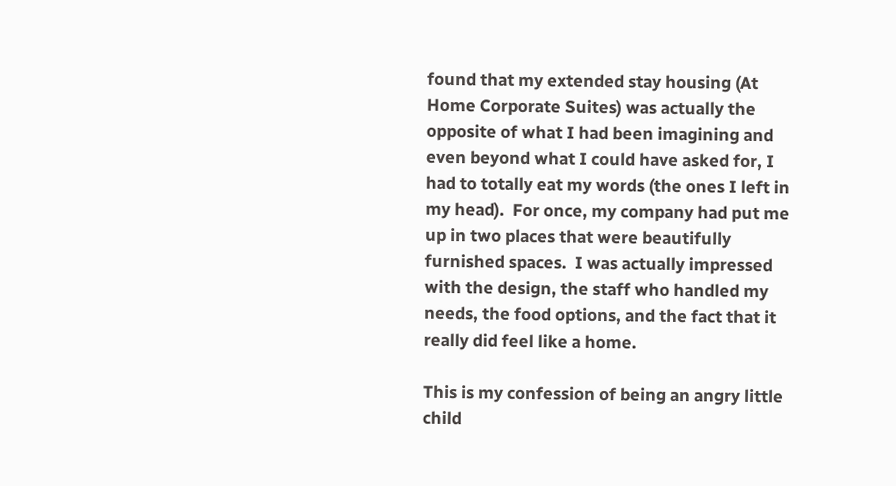found that my extended stay housing (At Home Corporate Suites) was actually the opposite of what I had been imagining and even beyond what I could have asked for, I had to totally eat my words (the ones I left in my head).  For once, my company had put me up in two places that were beautifully furnished spaces.  I was actually impressed with the design, the staff who handled my needs, the food options, and the fact that it really did feel like a home.

This is my confession of being an angry little child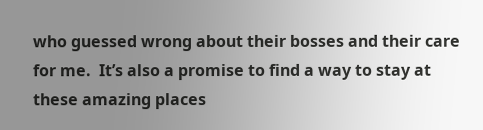who guessed wrong about their bosses and their care for me.  It’s also a promise to find a way to stay at these amazing places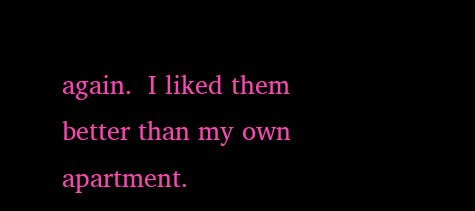again.  I liked them better than my own apartment.